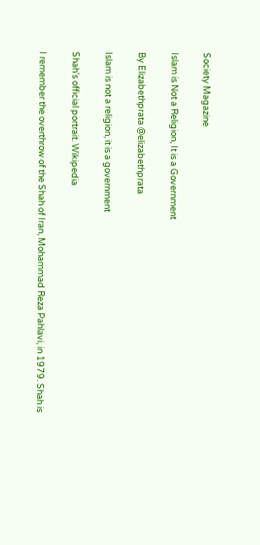Society Magazine

Islam is Not a Religion, It is a Government

By Elizabethprata @elizabethprata

Islam is not a religion, it is a government

Shah's official portrait. Wikipedia

I remember the overthrow of the Shah of Iran, Mohammad Reza Pahlavi, in 1979. Shah is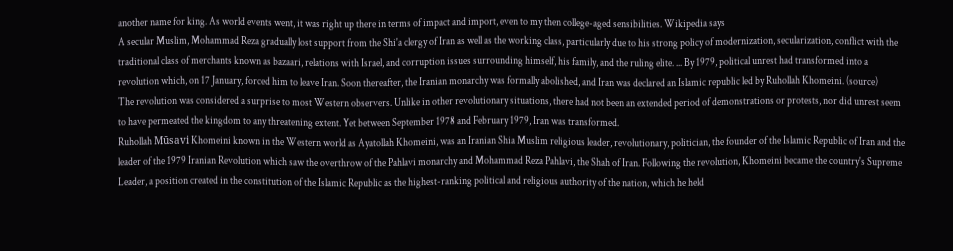another name for king. As world events went, it was right up there in terms of impact and import, even to my then college-aged sensibilities. Wikipedia says
A secular Muslim, Mohammad Reza gradually lost support from the Shi'a clergy of Iran as well as the working class, particularly due to his strong policy of modernization, secularization, conflict with the traditional class of merchants known as bazaari, relations with Israel, and corruption issues surrounding himself, his family, and the ruling elite. ... By 1979, political unrest had transformed into a revolution which, on 17 January, forced him to leave Iran. Soon thereafter, the Iranian monarchy was formally abolished, and Iran was declared an Islamic republic led by Ruhollah Khomeini. (source)
The revolution was considered a surprise to most Western observers. Unlike in other revolutionary situations, there had not been an extended period of demonstrations or protests, nor did unrest seem to have permeated the kingdom to any threatening extent. Yet between September 1978 and February 1979, Iran was transformed.
Ruhollah Mūsavi Khomeini known in the Western world as Ayatollah Khomeini, was an Iranian Shia Muslim religious leader, revolutionary, politician, the founder of the Islamic Republic of Iran and the leader of the 1979 Iranian Revolution which saw the overthrow of the Pahlavi monarchy and Mohammad Reza Pahlavi, the Shah of Iran. Following the revolution, Khomeini became the country's Supreme Leader, a position created in the constitution of the Islamic Republic as the highest-ranking political and religious authority of the nation, which he held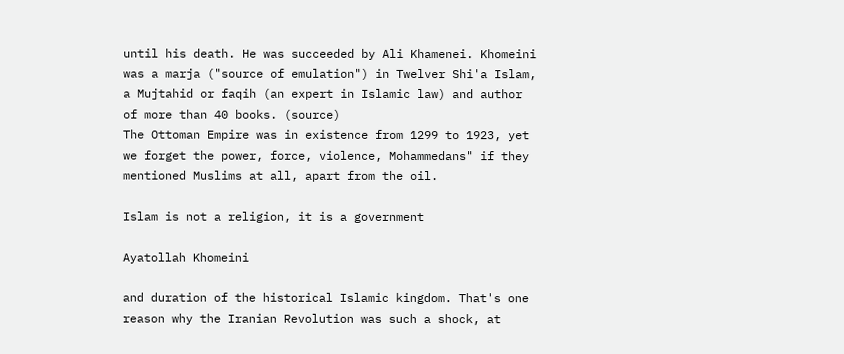until his death. He was succeeded by Ali Khamenei. Khomeini was a marja ("source of emulation") in Twelver Shi'a Islam, a Mujtahid or faqih (an expert in Islamic law) and author of more than 40 books. (source)
The Ottoman Empire was in existence from 1299 to 1923, yet we forget the power, force, violence, Mohammedans" if they mentioned Muslims at all, apart from the oil.

Islam is not a religion, it is a government

Ayatollah Khomeini

and duration of the historical Islamic kingdom. That's one reason why the Iranian Revolution was such a shock, at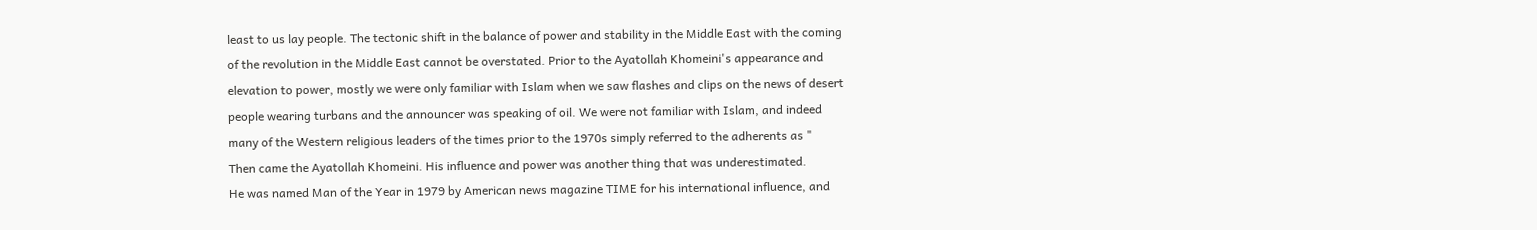least to us lay people. The tectonic shift in the balance of power and stability in the Middle East with the coming of the revolution in the Middle East cannot be overstated. Prior to the Ayatollah Khomeini's appearance and elevation to power, mostly we were only familiar with Islam when we saw flashes and clips on the news of desert people wearing turbans and the announcer was speaking of oil. We were not familiar with Islam, and indeed many of the Western religious leaders of the times prior to the 1970s simply referred to the adherents as "
Then came the Ayatollah Khomeini. His influence and power was another thing that was underestimated.
He was named Man of the Year in 1979 by American news magazine TIME for his international influence, and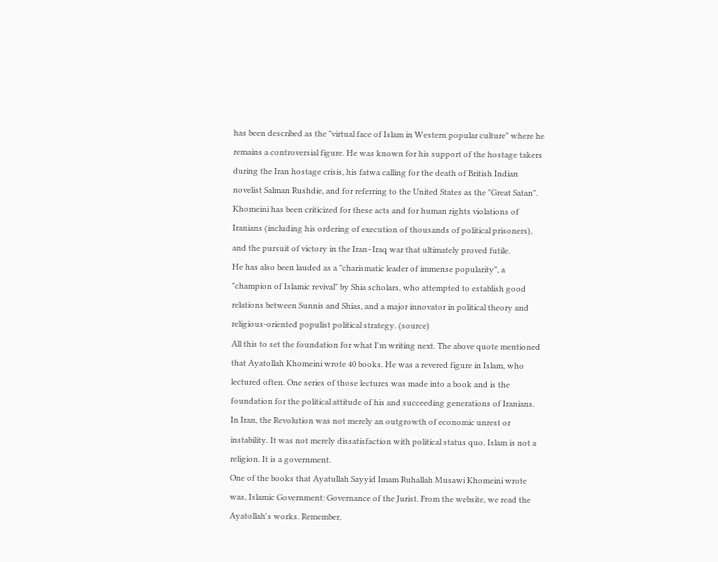has been described as the "virtual face of Islam in Western popular culture" where he remains a controversial figure. He was known for his support of the hostage takers during the Iran hostage crisis, his fatwa calling for the death of British Indian novelist Salman Rushdie, and for referring to the United States as the "Great Satan". Khomeini has been criticized for these acts and for human rights violations of Iranians (including his ordering of execution of thousands of political prisoners), and the pursuit of victory in the Iran–Iraq war that ultimately proved futile.
He has also been lauded as a "charismatic leader of immense popularity", a "champion of Islamic revival" by Shia scholars, who attempted to establish good relations between Sunnis and Shias, and a major innovator in political theory and religious-oriented populist political strategy. (source)
All this to set the foundation for what I'm writing next. The above quote mentioned that Ayatollah Khomeini wrote 40 books. He was a revered figure in Islam, who lectured often. One series of those lectures was made into a book and is the foundation for the political attitude of his and succeeding generations of Iranians.
In Iran, the Revolution was not merely an outgrowth of economic unrest or instability. It was not merely dissatisfaction with political status quo. Islam is not a religion. It is a government.
One of the books that Ayatullah Sayyid Imam Ruhallah Musawi Khomeini wrote was, Islamic Government: Governance of the Jurist. From the website, we read the Ayatollah's works. Remember,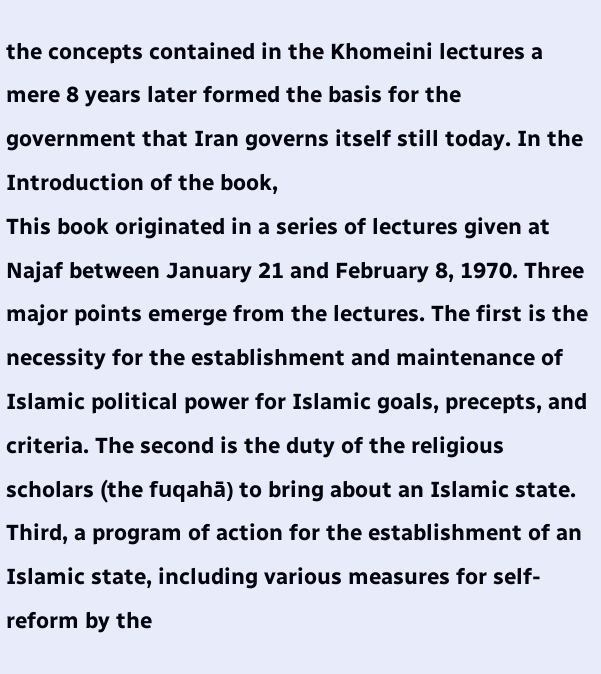the concepts contained in the Khomeini lectures a mere 8 years later formed the basis for the government that Iran governs itself still today. In the Introduction of the book,
This book originated in a series of lectures given at Najaf between January 21 and February 8, 1970. Three major points emerge from the lectures. The first is the necessity for the establishment and maintenance of Islamic political power for Islamic goals, precepts, and criteria. The second is the duty of the religious scholars (the fuqahā) to bring about an Islamic state. Third, a program of action for the establishment of an Islamic state, including various measures for self-reform by the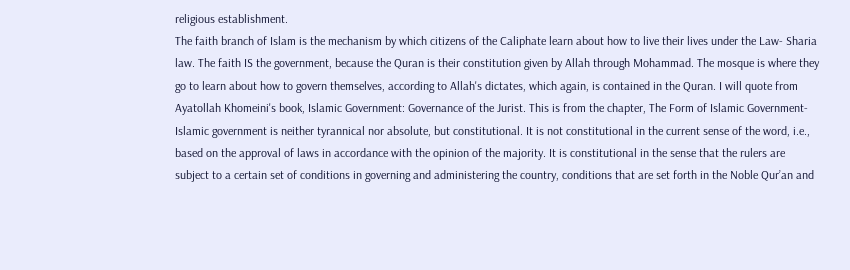religious establishment.
The faith branch of Islam is the mechanism by which citizens of the Caliphate learn about how to live their lives under the Law- Sharia law. The faith IS the government, because the Quran is their constitution given by Allah through Mohammad. The mosque is where they go to learn about how to govern themselves, according to Allah's dictates, which again, is contained in the Quran. I will quote from Ayatollah Khomeini's book, Islamic Government: Governance of the Jurist. This is from the chapter, The Form of Islamic Government-
Islamic government is neither tyrannical nor absolute, but constitutional. It is not constitutional in the current sense of the word, i.e., based on the approval of laws in accordance with the opinion of the majority. It is constitutional in the sense that the rulers are subject to a certain set of conditions in governing and administering the country, conditions that are set forth in the Noble Qur’an and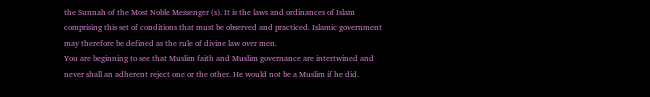the Sunnah of the Most Noble Messenger (s). It is the laws and ordinances of Islam comprising this set of conditions that must be observed and practiced. Islamic government may therefore be defined as the rule of divine law over men.
You are beginning to see that Muslim faith and Muslim governance are intertwined and never shall an adherent reject one or the other. He would not be a Muslim if he did.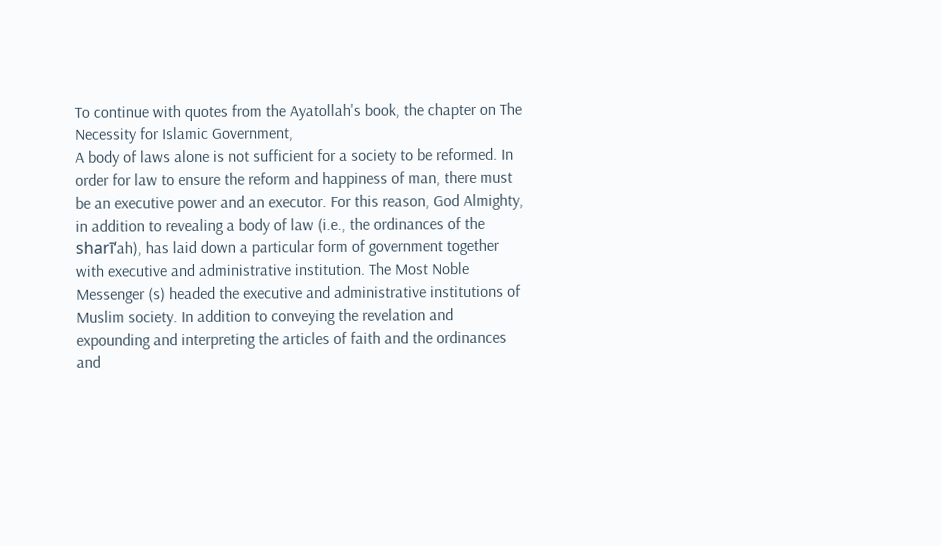To continue with quotes from the Ayatollah's book, the chapter on The Necessity for Islamic Government,
A body of laws alone is not sufficient for a society to be reformed. In order for law to ensure the reform and happiness of man, there must be an executive power and an executor. For this reason, God Almighty, in addition to revealing a body of law (i.e., the ordinances of the sharī‘ah), has laid down a particular form of government together with executive and administrative institution. The Most Noble Messenger (s) headed the executive and administrative institutions of Muslim society. In addition to conveying the revelation and expounding and interpreting the articles of faith and the ordinances and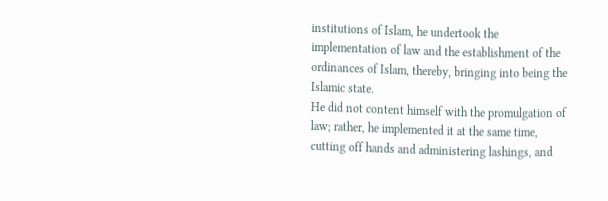institutions of Islam, he undertook the implementation of law and the establishment of the ordinances of Islam, thereby, bringing into being the Islamic state.
He did not content himself with the promulgation of law; rather, he implemented it at the same time, cutting off hands and administering lashings, and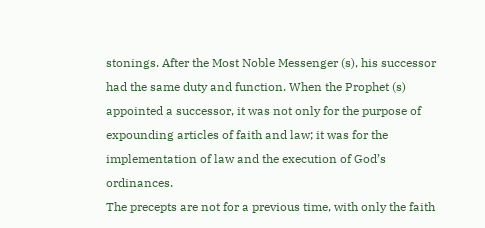stonings. After the Most Noble Messenger (s), his successor had the same duty and function. When the Prophet (s) appointed a successor, it was not only for the purpose of expounding articles of faith and law; it was for the implementation of law and the execution of God’s ordinances.
The precepts are not for a previous time, with only the faith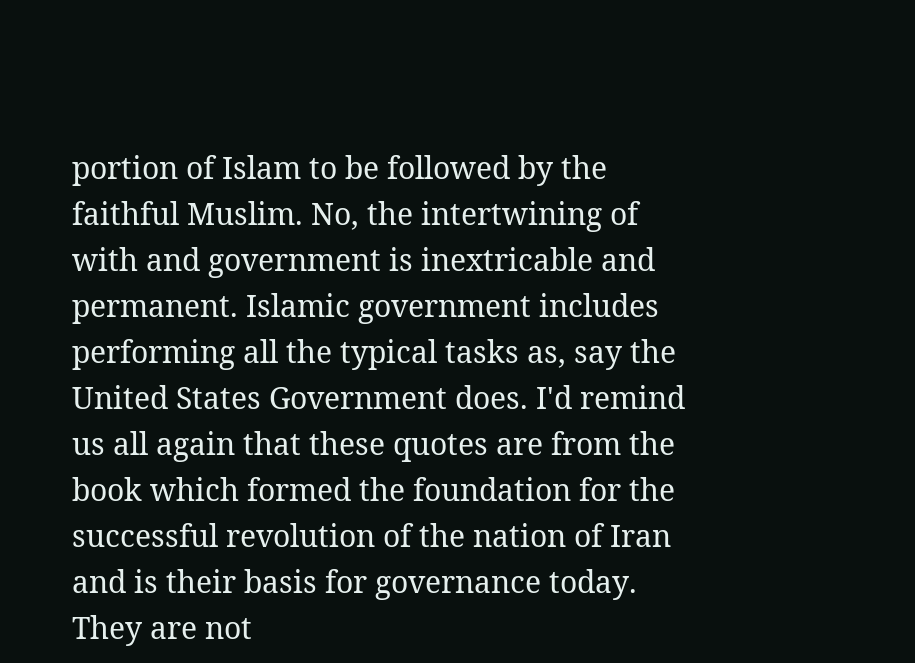portion of Islam to be followed by the faithful Muslim. No, the intertwining of with and government is inextricable and permanent. Islamic government includes performing all the typical tasks as, say the United States Government does. I'd remind us all again that these quotes are from the book which formed the foundation for the successful revolution of the nation of Iran and is their basis for governance today. They are not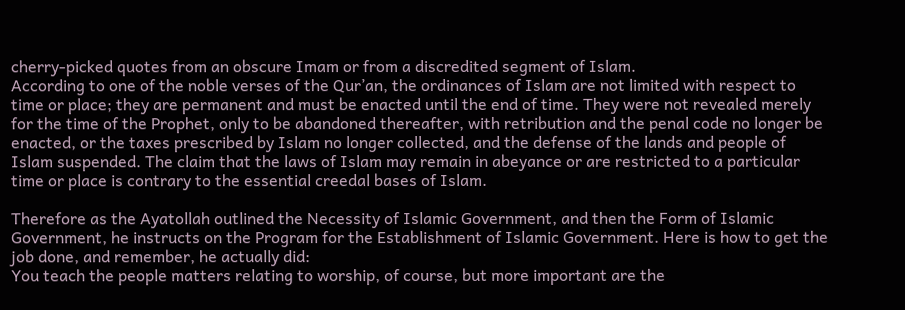cherry-picked quotes from an obscure Imam or from a discredited segment of Islam.
According to one of the noble verses of the Qur’an, the ordinances of Islam are not limited with respect to time or place; they are permanent and must be enacted until the end of time. They were not revealed merely for the time of the Prophet, only to be abandoned thereafter, with retribution and the penal code no longer be enacted, or the taxes prescribed by Islam no longer collected, and the defense of the lands and people of Islam suspended. The claim that the laws of Islam may remain in abeyance or are restricted to a particular time or place is contrary to the essential creedal bases of Islam.

Therefore as the Ayatollah outlined the Necessity of Islamic Government, and then the Form of Islamic Government, he instructs on the Program for the Establishment of Islamic Government. Here is how to get the job done, and remember, he actually did:
You teach the people matters relating to worship, of course, but more important are the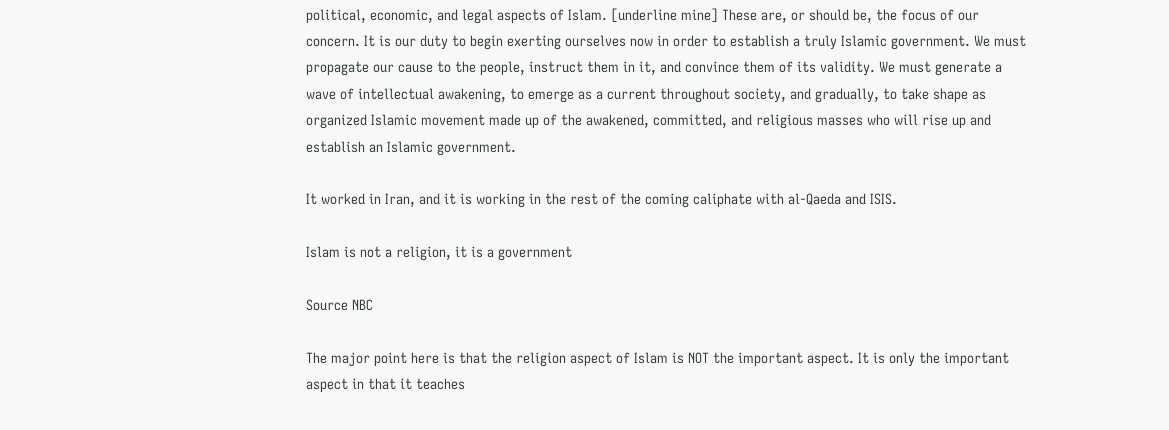political, economic, and legal aspects of Islam. [underline mine] These are, or should be, the focus of our concern. It is our duty to begin exerting ourselves now in order to establish a truly Islamic government. We must propagate our cause to the people, instruct them in it, and convince them of its validity. We must generate a wave of intellectual awakening, to emerge as a current throughout society, and gradually, to take shape as organized Islamic movement made up of the awakened, committed, and religious masses who will rise up and establish an Islamic government.

It worked in Iran, and it is working in the rest of the coming caliphate with al-Qaeda and ISIS.

Islam is not a religion, it is a government

Source NBC

The major point here is that the religion aspect of Islam is NOT the important aspect. It is only the important aspect in that it teaches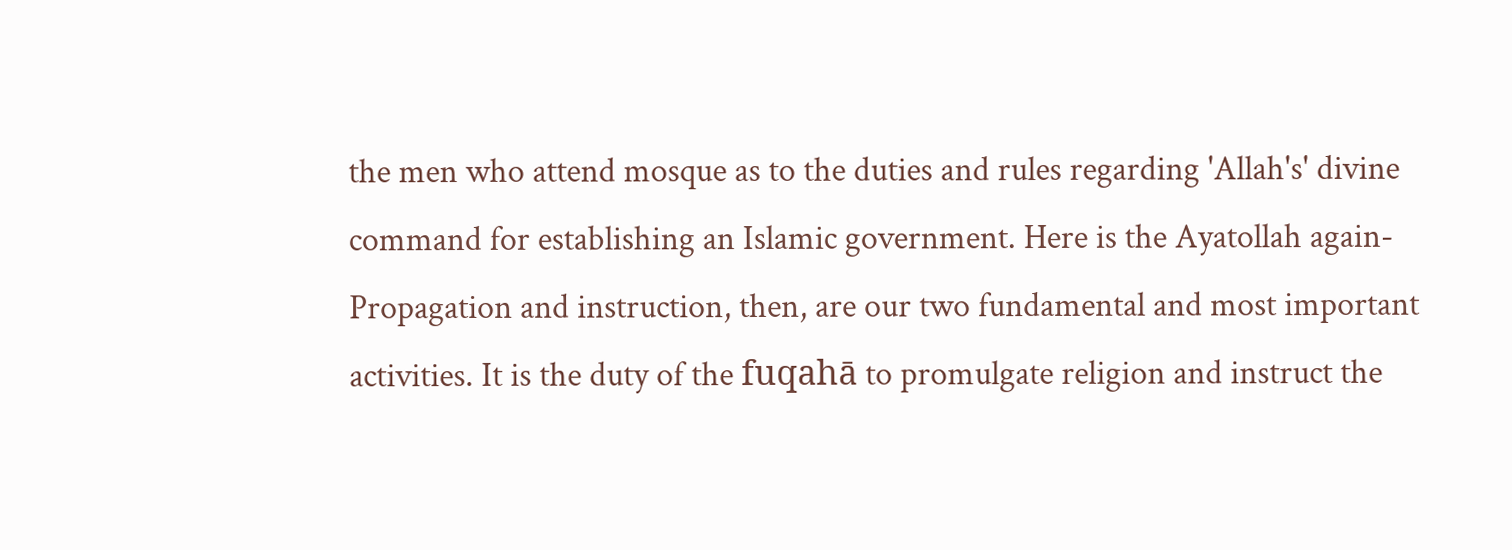the men who attend mosque as to the duties and rules regarding 'Allah's' divine command for establishing an Islamic government. Here is the Ayatollah again-
Propagation and instruction, then, are our two fundamental and most important activities. It is the duty of the fuqahā to promulgate religion and instruct the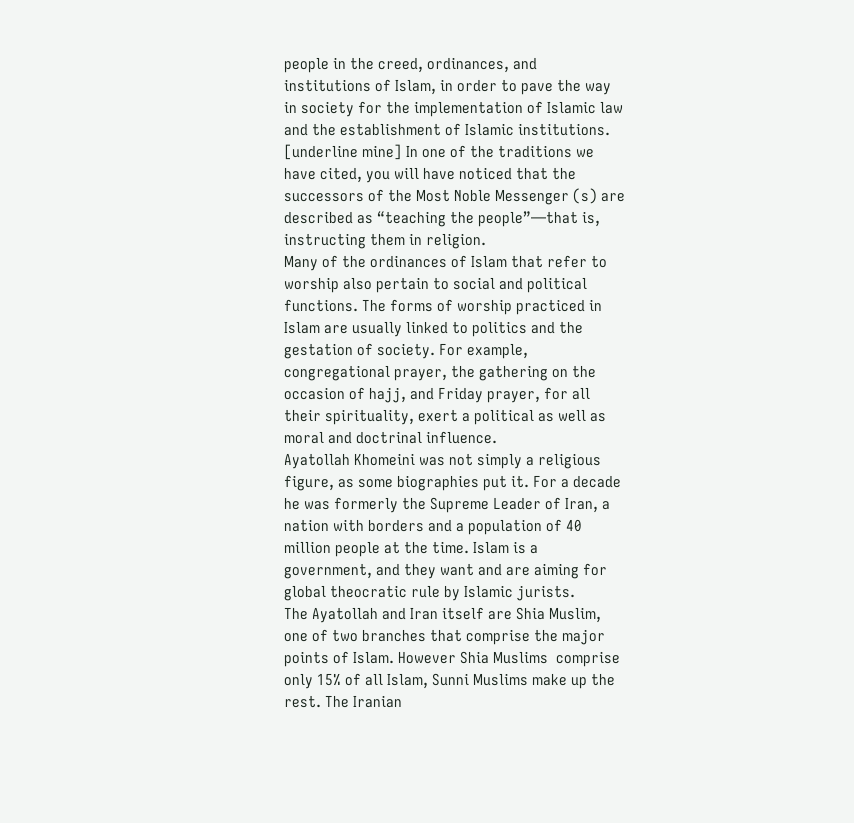people in the creed, ordinances, and institutions of Islam, in order to pave the way in society for the implementation of Islamic law and the establishment of Islamic institutions. [underline mine] In one of the traditions we have cited, you will have noticed that the successors of the Most Noble Messenger (s) are described as “teaching the people”—that is, instructing them in religion.
Many of the ordinances of Islam that refer to worship also pertain to social and political functions. The forms of worship practiced in Islam are usually linked to politics and the gestation of society. For example, congregational prayer, the gathering on the occasion of hajj, and Friday prayer, for all their spirituality, exert a political as well as moral and doctrinal influence.
Ayatollah Khomeini was not simply a religious figure, as some biographies put it. For a decade he was formerly the Supreme Leader of Iran, a nation with borders and a population of 40 million people at the time. Islam is a government, and they want and are aiming for global theocratic rule by Islamic jurists.
The Ayatollah and Iran itself are Shia Muslim, one of two branches that comprise the major points of Islam. However Shia Muslims  comprise only 15% of all Islam, Sunni Muslims make up the rest. The Iranian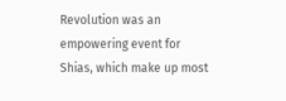Revolution was an empowering event for Shias, which make up most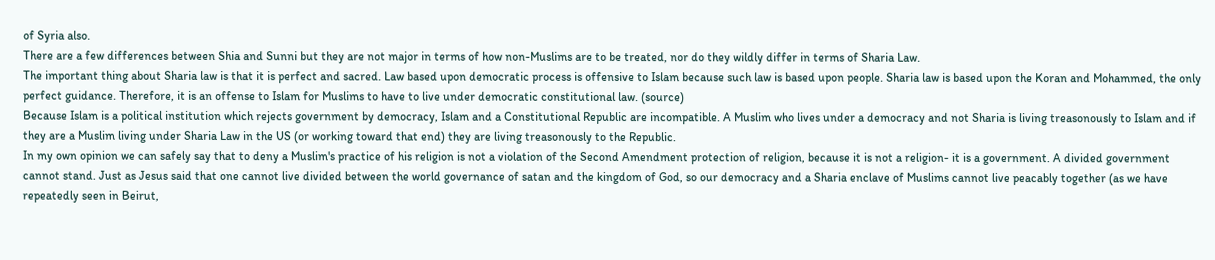of Syria also.
There are a few differences between Shia and Sunni but they are not major in terms of how non-Muslims are to be treated, nor do they wildly differ in terms of Sharia Law.
The important thing about Sharia law is that it is perfect and sacred. Law based upon democratic process is offensive to Islam because such law is based upon people. Sharia law is based upon the Koran and Mohammed, the only perfect guidance. Therefore, it is an offense to Islam for Muslims to have to live under democratic constitutional law. (source)
Because Islam is a political institution which rejects government by democracy, Islam and a Constitutional Republic are incompatible. A Muslim who lives under a democracy and not Sharia is living treasonously to Islam and if they are a Muslim living under Sharia Law in the US (or working toward that end) they are living treasonously to the Republic.
In my own opinion we can safely say that to deny a Muslim's practice of his religion is not a violation of the Second Amendment protection of religion, because it is not a religion- it is a government. A divided government cannot stand. Just as Jesus said that one cannot live divided between the world governance of satan and the kingdom of God, so our democracy and a Sharia enclave of Muslims cannot live peacably together (as we have repeatedly seen in Beirut,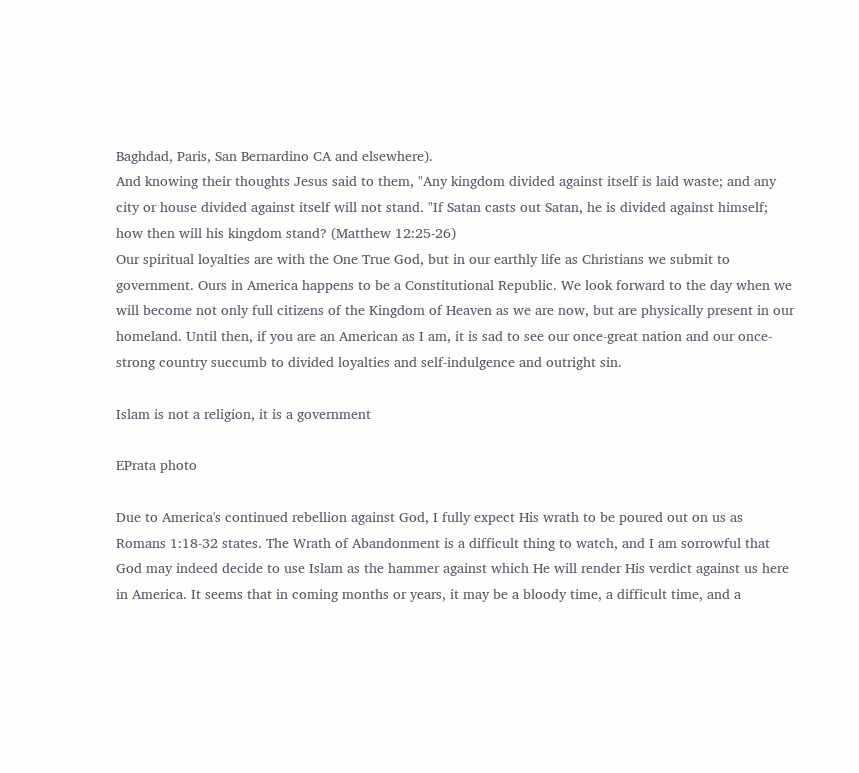Baghdad, Paris, San Bernardino CA and elsewhere).
And knowing their thoughts Jesus said to them, "Any kingdom divided against itself is laid waste; and any city or house divided against itself will not stand. "If Satan casts out Satan, he is divided against himself; how then will his kingdom stand? (Matthew 12:25-26)
Our spiritual loyalties are with the One True God, but in our earthly life as Christians we submit to government. Ours in America happens to be a Constitutional Republic. We look forward to the day when we will become not only full citizens of the Kingdom of Heaven as we are now, but are physically present in our homeland. Until then, if you are an American as I am, it is sad to see our once-great nation and our once-strong country succumb to divided loyalties and self-indulgence and outright sin.

Islam is not a religion, it is a government

EPrata photo

Due to America's continued rebellion against God, I fully expect His wrath to be poured out on us as Romans 1:18-32 states. The Wrath of Abandonment is a difficult thing to watch, and I am sorrowful that God may indeed decide to use Islam as the hammer against which He will render His verdict against us here in America. It seems that in coming months or years, it may be a bloody time, a difficult time, and a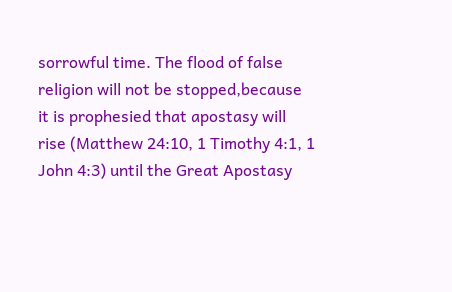sorrowful time. The flood of false religion will not be stopped,because it is prophesied that apostasy will rise (Matthew 24:10, 1 Timothy 4:1, 1 John 4:3) until the Great Apostasy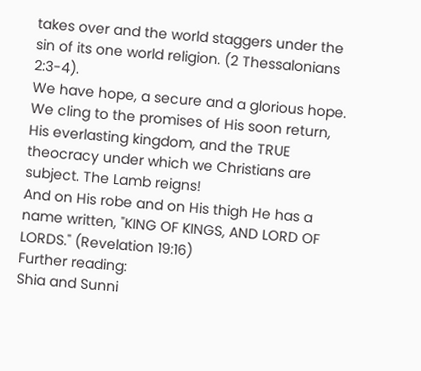takes over and the world staggers under the sin of its one world religion. (2 Thessalonians 2:3-4).
We have hope, a secure and a glorious hope. We cling to the promises of His soon return, His everlasting kingdom, and the TRUE theocracy under which we Christians are subject. The Lamb reigns!
And on His robe and on His thigh He has a name written, "KING OF KINGS, AND LORD OF LORDS." (Revelation 19:16)
Further reading:
Shia and Sunni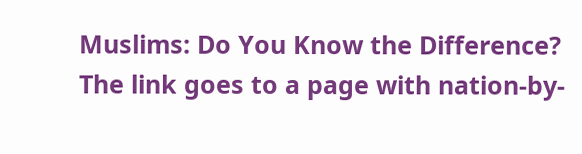Muslims: Do You Know the Difference? The link goes to a page with nation-by-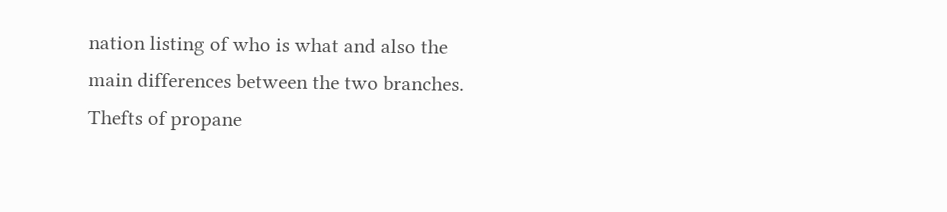nation listing of who is what and also the main differences between the two branches.
Thefts of propane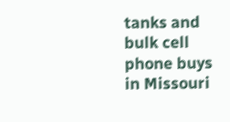tanks and bulk cell phone buys in Missouri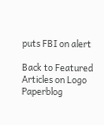puts FBI on alert

Back to Featured Articles on Logo Paperblog